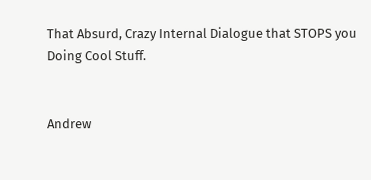That Absurd, Crazy Internal Dialogue that STOPS you Doing Cool Stuff.


Andrew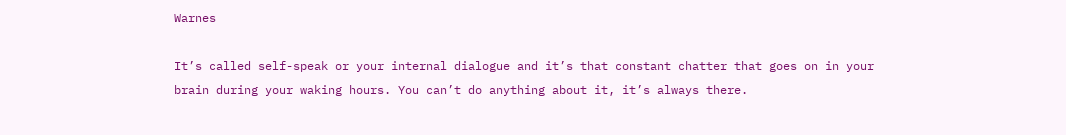Warnes

It’s called self-speak or your internal dialogue and it’s that constant chatter that goes on in your brain during your waking hours. You can’t do anything about it, it’s always there.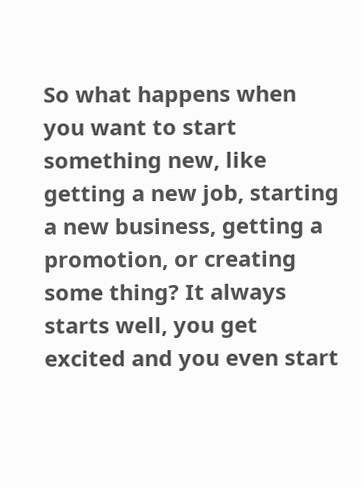So what happens when you want to start something new, like getting a new job, starting a new business, getting a promotion, or creating some thing? It always starts well, you get excited and you even start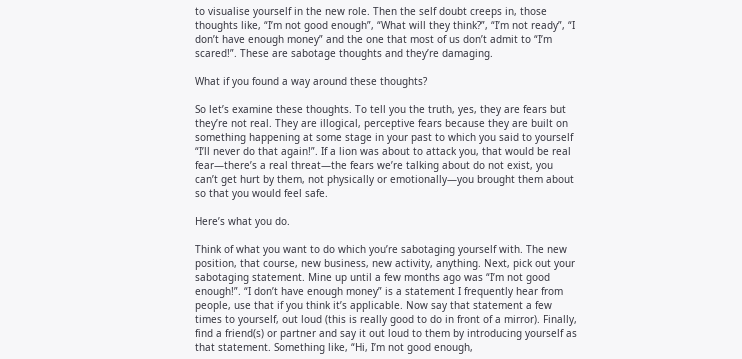to visualise yourself in the new role. Then the self doubt creeps in, those thoughts like, “I’m not good enough”, “What will they think?”, “I’m not ready”, “I don’t have enough money” and the one that most of us don’t admit to “I’m scared!”. These are sabotage thoughts and they’re damaging.

What if you found a way around these thoughts?

So let’s examine these thoughts. To tell you the truth, yes, they are fears but they’re not real. They are illogical, perceptive fears because they are built on something happening at some stage in your past to which you said to yourself “I’ll never do that again!”. If a lion was about to attack you, that would be real fear—there’s a real threat—the fears we’re talking about do not exist, you can’t get hurt by them, not physically or emotionally—you brought them about so that you would feel safe.

Here’s what you do.

Think of what you want to do which you’re sabotaging yourself with. The new position, that course, new business, new activity, anything. Next, pick out your sabotaging statement. Mine up until a few months ago was “I’m not good enough!”. “I don’t have enough money” is a statement I frequently hear from people, use that if you think it’s applicable. Now say that statement a few times to yourself, out loud (this is really good to do in front of a mirror). Finally, find a friend(s) or partner and say it out loud to them by introducing yourself as that statement. Something like, “Hi, I’m not good enough,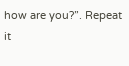how are you?”. Repeat it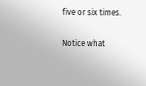five or six times.

Notice what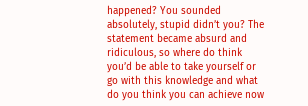happened? You sounded absolutely, stupid didn’t you? The statement became absurd and ridiculous, so where do think you’d be able to take yourself or go with this knowledge and what do you think you can achieve now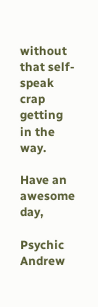without that self-speak crap getting in the way.

Have an awesome day,

Psychic Andrew